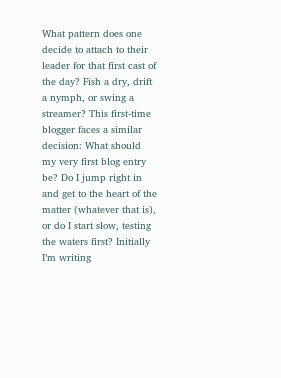What pattern does one decide to attach to their leader for that first cast of the day? Fish a dry, drift a nymph, or swing a streamer? This first-time blogger faces a similar decision: What should my very first blog entry be? Do I jump right in and get to the heart of the matter (whatever that is), or do I start slow, testing the waters first? Initially I’m writing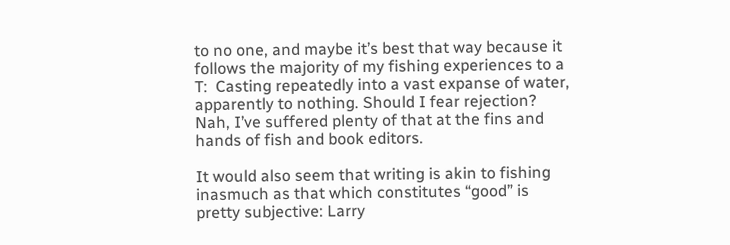to no one, and maybe it’s best that way because it follows the majority of my fishing experiences to a T:  Casting repeatedly into a vast expanse of water, apparently to nothing. Should I fear rejection?  Nah, I’ve suffered plenty of that at the fins and hands of fish and book editors.

It would also seem that writing is akin to fishing inasmuch as that which constitutes “good” is pretty subjective: Larry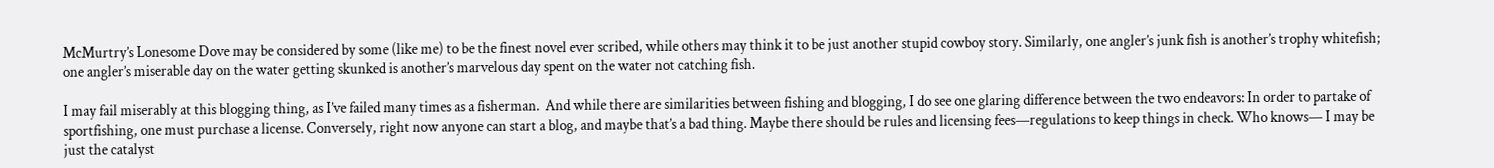McMurtry’s Lonesome Dove may be considered by some (like me) to be the finest novel ever scribed, while others may think it to be just another stupid cowboy story. Similarly, one angler’s junk fish is another’s trophy whitefish; one angler’s miserable day on the water getting skunked is another’s marvelous day spent on the water not catching fish.

I may fail miserably at this blogging thing, as I’ve failed many times as a fisherman.  And while there are similarities between fishing and blogging, I do see one glaring difference between the two endeavors: In order to partake of sportfishing, one must purchase a license. Conversely, right now anyone can start a blog, and maybe that’s a bad thing. Maybe there should be rules and licensing fees—regulations to keep things in check. Who knows— I may be just the catalyst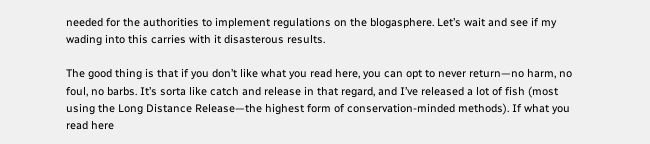needed for the authorities to implement regulations on the blogasphere. Let’s wait and see if my wading into this carries with it disasterous results.

The good thing is that if you don’t like what you read here, you can opt to never return—no harm, no foul, no barbs. It’s sorta like catch and release in that regard, and I’ve released a lot of fish (most using the Long Distance Release—the highest form of conservation-minded methods). If what you read here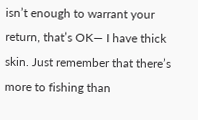isn’t enough to warrant your return, that’s OK— I have thick skin. Just remember that there’s more to fishing than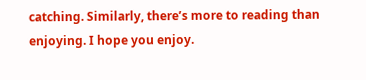catching. Similarly, there’s more to reading than enjoying. I hope you enjoy.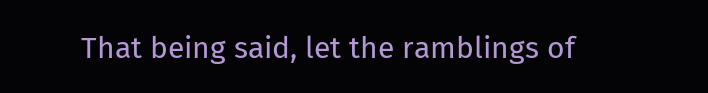That being said, let the ramblings of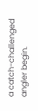a catch-challenged angler begin.